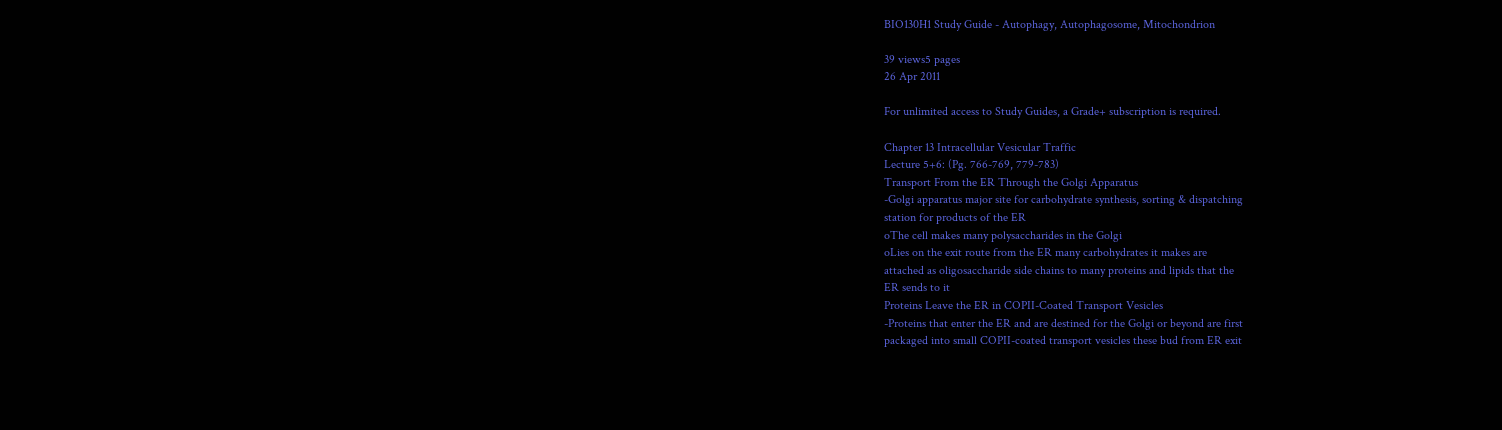BIO130H1 Study Guide - Autophagy, Autophagosome, Mitochondrion

39 views5 pages
26 Apr 2011

For unlimited access to Study Guides, a Grade+ subscription is required.

Chapter 13 Intracellular Vesicular Traffic
Lecture 5+6: (Pg. 766-769, 779-783)
Transport From the ER Through the Golgi Apparatus
-Golgi apparatus major site for carbohydrate synthesis, sorting & dispatching
station for products of the ER
oThe cell makes many polysaccharides in the Golgi
oLies on the exit route from the ER many carbohydrates it makes are
attached as oligosaccharide side chains to many proteins and lipids that the
ER sends to it
Proteins Leave the ER in COPII-Coated Transport Vesicles
-Proteins that enter the ER and are destined for the Golgi or beyond are first
packaged into small COPII-coated transport vesicles these bud from ER exit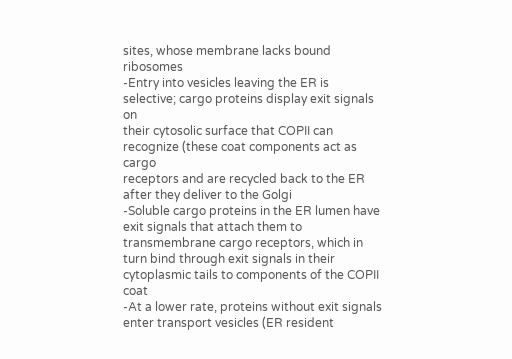sites, whose membrane lacks bound ribosomes
-Entry into vesicles leaving the ER is selective; cargo proteins display exit signals on
their cytosolic surface that COPII can recognize (these coat components act as cargo
receptors and are recycled back to the ER after they deliver to the Golgi
-Soluble cargo proteins in the ER lumen have exit signals that attach them to
transmembrane cargo receptors, which in turn bind through exit signals in their
cytoplasmic tails to components of the COPII coat
-At a lower rate, proteins without exit signals enter transport vesicles (ER resident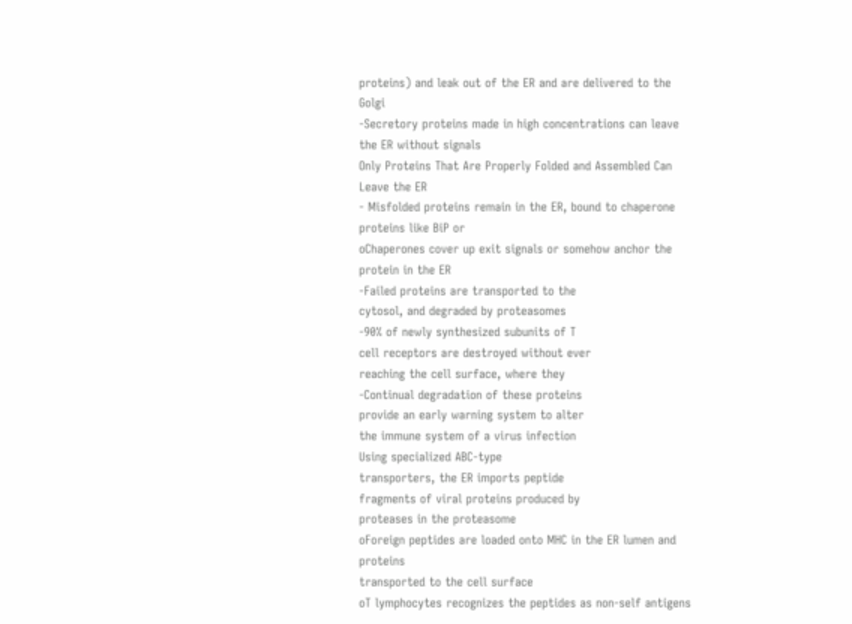proteins) and leak out of the ER and are delivered to the Golgi
-Secretory proteins made in high concentrations can leave the ER without signals
Only Proteins That Are Properly Folded and Assembled Can Leave the ER
- Misfolded proteins remain in the ER, bound to chaperone proteins like BiP or
oChaperones cover up exit signals or somehow anchor the protein in the ER
-Failed proteins are transported to the
cytosol, and degraded by proteasomes
-90% of newly synthesized subunits of T
cell receptors are destroyed without ever
reaching the cell surface, where they
-Continual degradation of these proteins
provide an early warning system to alter
the immune system of a virus infection
Using specialized ABC-type
transporters, the ER imports peptide
fragments of viral proteins produced by
proteases in the proteasome
oForeign peptides are loaded onto MHC in the ER lumen and proteins
transported to the cell surface
oT lymphocytes recognizes the peptides as non-self antigens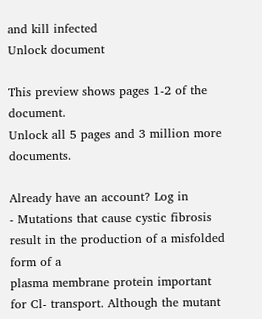and kill infected
Unlock document

This preview shows pages 1-2 of the document.
Unlock all 5 pages and 3 million more documents.

Already have an account? Log in
- Mutations that cause cystic fibrosis result in the production of a misfolded form of a
plasma membrane protein important for Cl- transport. Although the mutant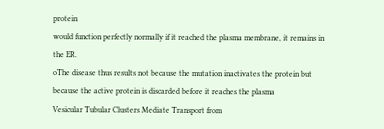protein
would function perfectly normally if it reached the plasma membrane, it remains in
the ER.
oThe disease thus results not because the mutation inactivates the protein but
because the active protein is discarded before it reaches the plasma
Vesicular Tubular Clusters Mediate Transport from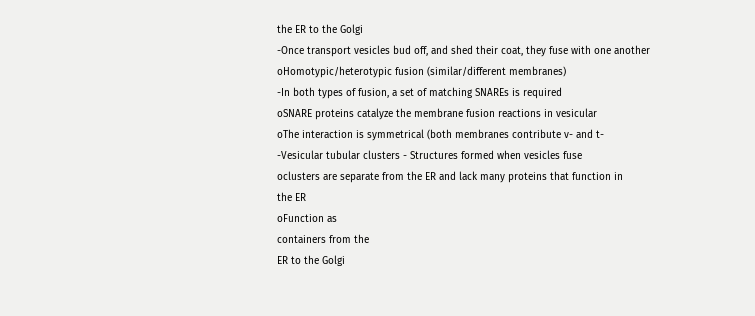the ER to the Golgi
-Once transport vesicles bud off, and shed their coat, they fuse with one another
oHomotypic/heterotypic fusion (similar/different membranes)
-In both types of fusion, a set of matching SNAREs is required
oSNARE proteins catalyze the membrane fusion reactions in vesicular
oThe interaction is symmetrical (both membranes contribute v- and t-
-Vesicular tubular clusters - Structures formed when vesicles fuse
oclusters are separate from the ER and lack many proteins that function in
the ER
oFunction as
containers from the
ER to the Golgi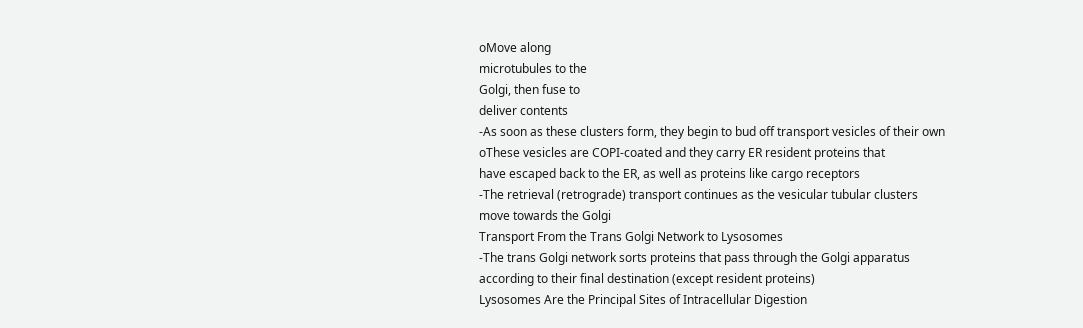oMove along
microtubules to the
Golgi, then fuse to
deliver contents
-As soon as these clusters form, they begin to bud off transport vesicles of their own
oThese vesicles are COPI-coated and they carry ER resident proteins that
have escaped back to the ER, as well as proteins like cargo receptors
-The retrieval (retrograde) transport continues as the vesicular tubular clusters
move towards the Golgi
Transport From the Trans Golgi Network to Lysosomes
-The trans Golgi network sorts proteins that pass through the Golgi apparatus
according to their final destination (except resident proteins)
Lysosomes Are the Principal Sites of Intracellular Digestion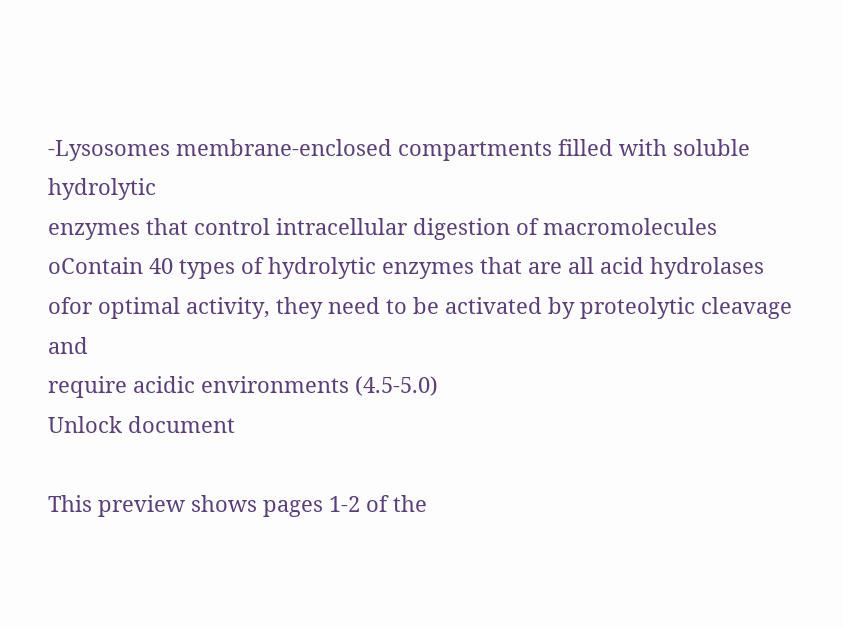-Lysosomes membrane-enclosed compartments filled with soluble hydrolytic
enzymes that control intracellular digestion of macromolecules
oContain 40 types of hydrolytic enzymes that are all acid hydrolases
ofor optimal activity, they need to be activated by proteolytic cleavage and
require acidic environments (4.5-5.0)
Unlock document

This preview shows pages 1-2 of the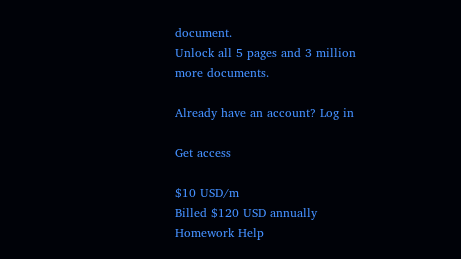document.
Unlock all 5 pages and 3 million more documents.

Already have an account? Log in

Get access

$10 USD/m
Billed $120 USD annually
Homework Help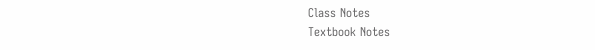Class Notes
Textbook Notes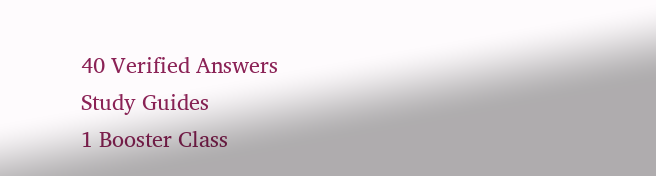40 Verified Answers
Study Guides
1 Booster Class